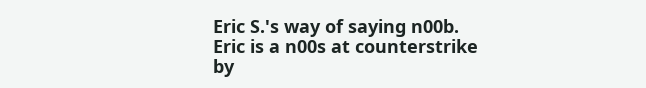Eric S.'s way of saying n00b.
Eric is a n00s at counterstrike
by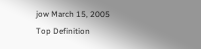jow March 15, 2005
Top Definition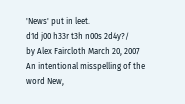'News' put in leet.
d1d j00 h33r t3h n00s 2d4y?/
by Alex Faircloth March 20, 2007
An intentional misspelling of the word New,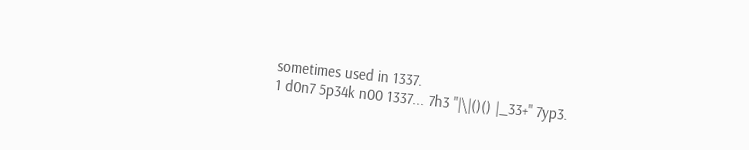sometimes used in 1337.
1 d0n7 5p34k n00 1337... 7h3 "|\|()() |_33+" 7yp3.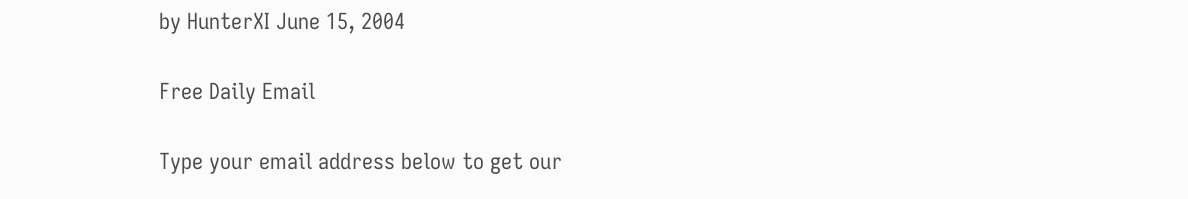by HunterXI June 15, 2004

Free Daily Email

Type your email address below to get our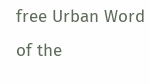free Urban Word of the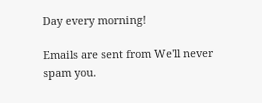Day every morning!

Emails are sent from We'll never spam you.